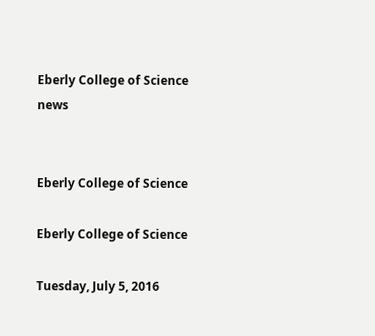Eberly College of Science news


Eberly College of Science

Eberly College of Science

Tuesday, July 5, 2016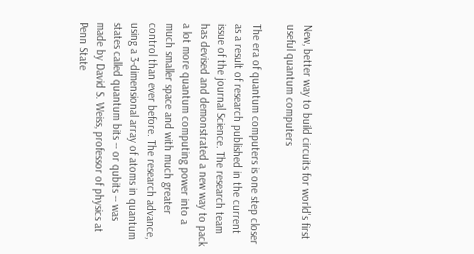New, better way to build circuits for world's first useful quantum computers

The era of quantum computers is one step closer as a result of research published in the current issue of the journal Science. The research team has devised and demonstrated a new way to pack a lot more quantum computing power into a much smaller space and with much greater control than ever before. The research advance, using a 3-dimensional array of atoms in quantum states called quantum bits -- or qubits -- was made by David S. Weiss, professor of physics at Penn State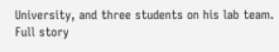University, and three students on his lab team.   Full story